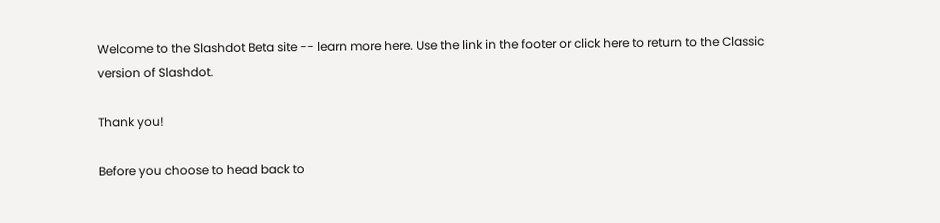Welcome to the Slashdot Beta site -- learn more here. Use the link in the footer or click here to return to the Classic version of Slashdot.

Thank you!

Before you choose to head back to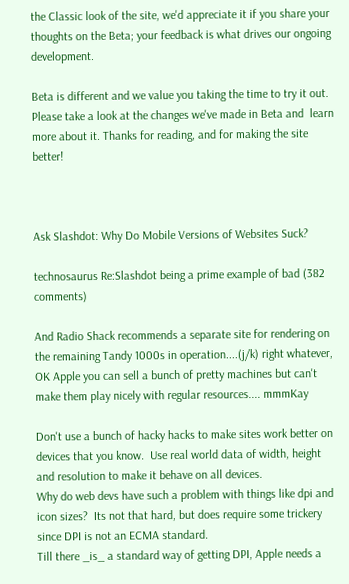the Classic look of the site, we'd appreciate it if you share your thoughts on the Beta; your feedback is what drives our ongoing development.

Beta is different and we value you taking the time to try it out. Please take a look at the changes we've made in Beta and  learn more about it. Thanks for reading, and for making the site better!



Ask Slashdot: Why Do Mobile Versions of Websites Suck?

technosaurus Re:Slashdot being a prime example of bad (382 comments)

And Radio Shack recommends a separate site for rendering on the remaining Tandy 1000s in operation....(j/k) right whatever,  OK Apple you can sell a bunch of pretty machines but can't make them play nicely with regular resources.... mmmKay

Don't use a bunch of hacky hacks to make sites work better on devices that you know.  Use real world data of width, height and resolution to make it behave on all devices.
Why do web devs have such a problem with things like dpi and icon sizes?  Its not that hard, but does require some trickery since DPI is not an ECMA standard.
Till there _is_ a standard way of getting DPI, Apple needs a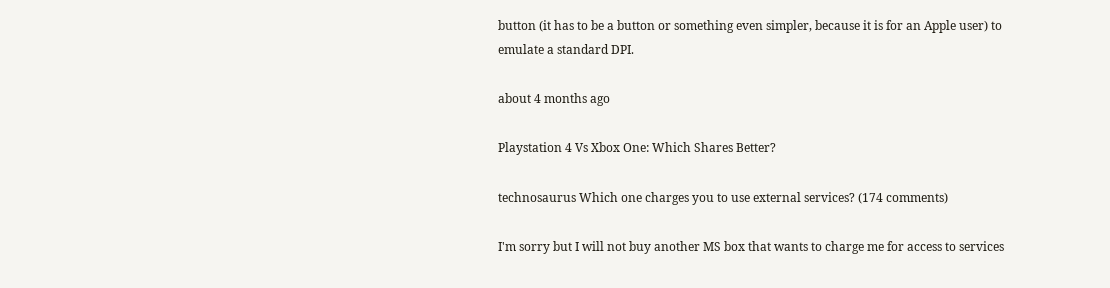button (it has to be a button or something even simpler, because it is for an Apple user) to emulate a standard DPI.

about 4 months ago

Playstation 4 Vs Xbox One: Which Shares Better?

technosaurus Which one charges you to use external services? (174 comments)

I'm sorry but I will not buy another MS box that wants to charge me for access to services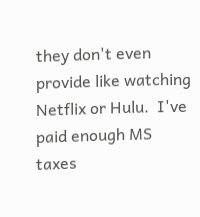they don't even provide like watching Netflix or Hulu.  I've paid enough MS taxes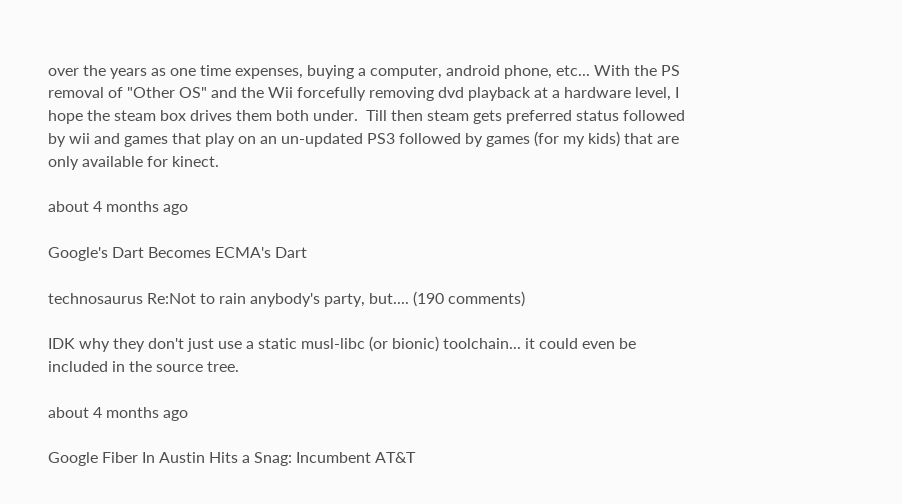over the years as one time expenses, buying a computer, android phone, etc... With the PS removal of "Other OS" and the Wii forcefully removing dvd playback at a hardware level, I hope the steam box drives them both under.  Till then steam gets preferred status followed by wii and games that play on an un-updated PS3 followed by games (for my kids) that are only available for kinect.

about 4 months ago

Google's Dart Becomes ECMA's Dart

technosaurus Re:Not to rain anybody's party, but.... (190 comments)

IDK why they don't just use a static musl-libc (or bionic) toolchain... it could even be included in the source tree.

about 4 months ago

Google Fiber In Austin Hits a Snag: Incumbent AT&T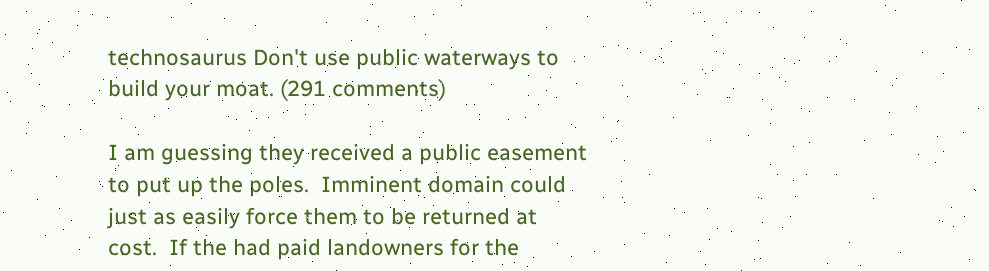technosaurus Don't use public waterways to build your moat. (291 comments)

I am guessing they received a public easement to put up the poles.  Imminent domain could just as easily force them to be returned at cost.  If the had paid landowners for the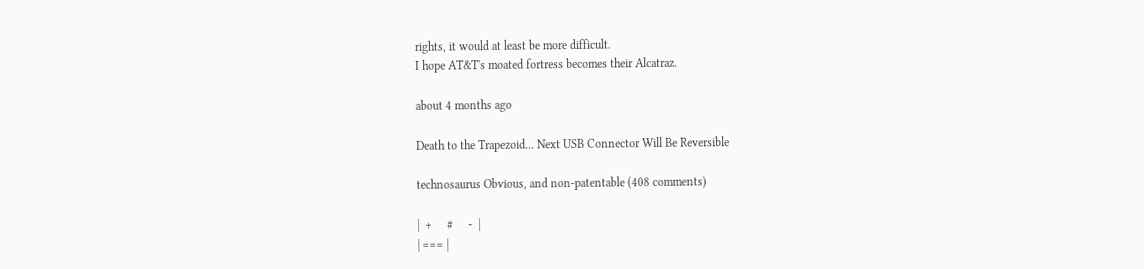rights, it would at least be more difficult.
I hope AT&T's moated fortress becomes their Alcatraz.

about 4 months ago

Death to the Trapezoid... Next USB Connector Will Be Reversible

technosaurus Obvious, and non-patentable (408 comments)

|  +     #     -  |
| === |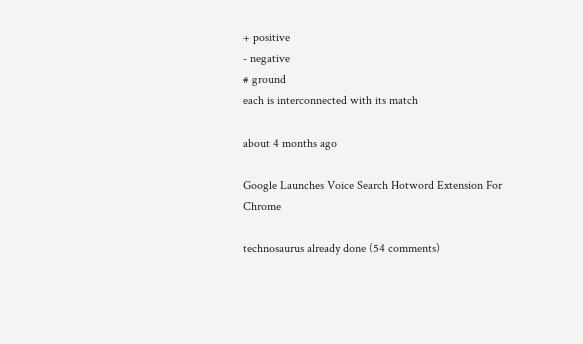+ positive
- negative
# ground
each is interconnected with its match

about 4 months ago

Google Launches Voice Search Hotword Extension For Chrome

technosaurus already done (54 comments)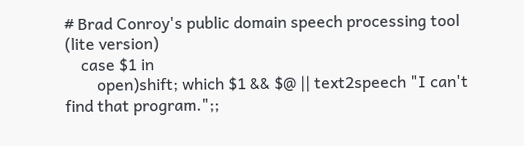# Brad Conroy's public domain speech processing tool (lite version)
    case $1 in
        open)shift; which $1 && $@ || text2speech "I can't find that program.";;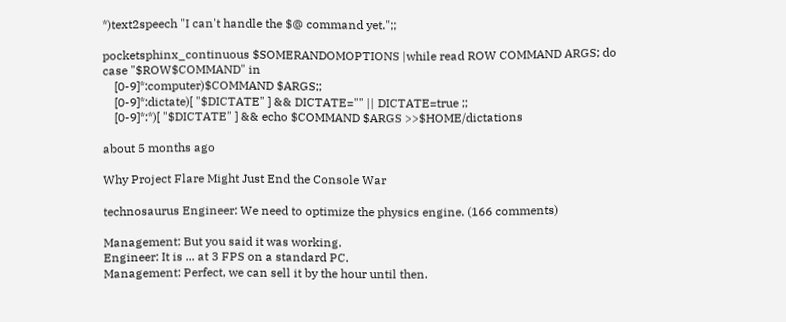*)text2speech "I can't handle the $@ command yet.";;

pocketsphinx_continuous $SOMERANDOMOPTIONS |while read ROW COMMAND ARGS; do
case "$ROW$COMMAND" in
    [0-9]*:computer)$COMMAND $ARGS;;
    [0-9]*:dictate)[ "$DICTATE" ] && DICTATE="" || DICTATE=true ;;
    [0-9]*:*)[ "$DICTATE" ] && echo $COMMAND $ARGS >>$HOME/dictations

about 5 months ago

Why Project Flare Might Just End the Console War

technosaurus Engineer: We need to optimize the physics engine. (166 comments)

Management: But you said it was working.
Engineer: It is ... at 3 FPS on a standard PC.
Management: Perfect, we can sell it by the hour until then.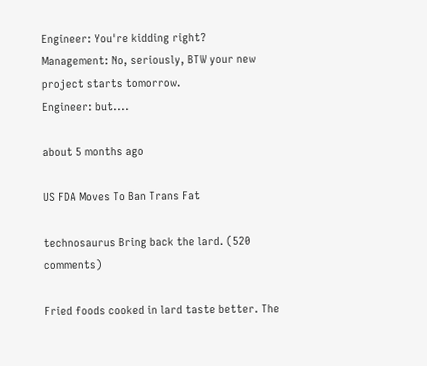Engineer: You're kidding right?
Management: No, seriously, BTW your new project starts tomorrow.
Engineer: but....

about 5 months ago

US FDA Moves To Ban Trans Fat

technosaurus Bring back the lard. (520 comments)

Fried foods cooked in lard taste better. The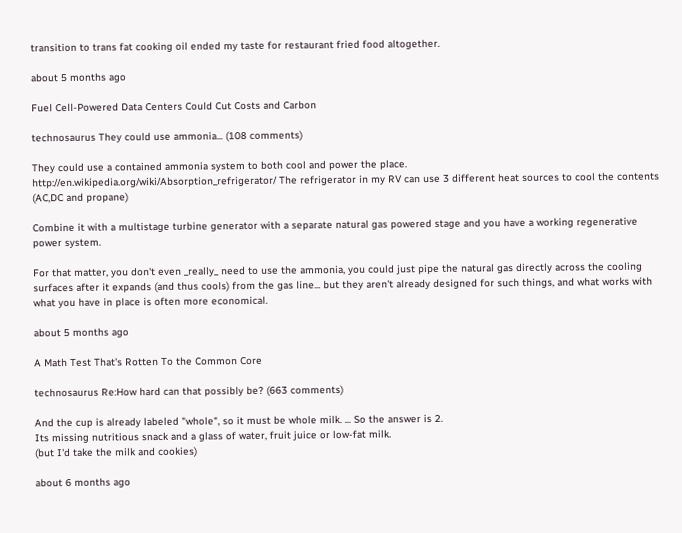transition to trans fat cooking oil ended my taste for restaurant fried food altogether.

about 5 months ago

Fuel Cell-Powered Data Centers Could Cut Costs and Carbon

technosaurus They could use ammonia... (108 comments)

They could use a contained ammonia system to both cool and power the place.
http://en.wikipedia.org/wiki/Absorption_refrigerator/ The refrigerator in my RV can use 3 different heat sources to cool the contents (AC,DC and propane)

Combine it with a multistage turbine generator with a separate natural gas powered stage and you have a working regenerative power system.

For that matter, you don't even _really_ need to use the ammonia, you could just pipe the natural gas directly across the cooling surfaces after it expands (and thus cools) from the gas line... but they aren't already designed for such things, and what works with what you have in place is often more economical.

about 5 months ago

A Math Test That's Rotten To the Common Core

technosaurus Re:How hard can that possibly be? (663 comments)

And the cup is already labeled "whole", so it must be whole milk. ... So the answer is 2.
Its missing nutritious snack and a glass of water, fruit juice or low-fat milk.
(but I'd take the milk and cookies)

about 6 months ago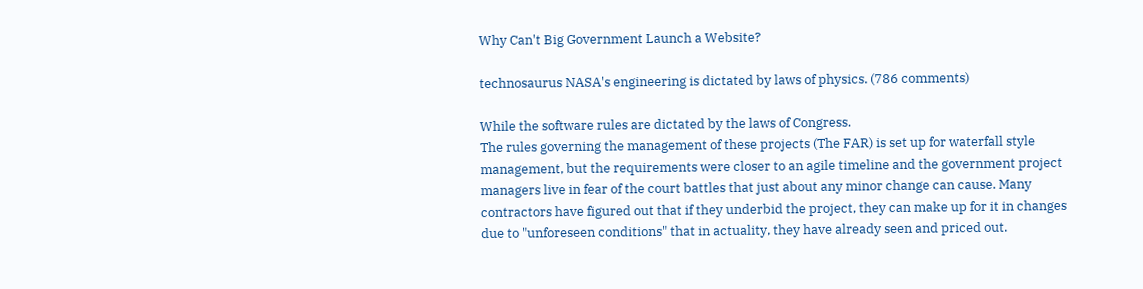Why Can't Big Government Launch a Website?

technosaurus NASA's engineering is dictated by laws of physics. (786 comments)

While the software rules are dictated by the laws of Congress.
The rules governing the management of these projects (The FAR) is set up for waterfall style management, but the requirements were closer to an agile timeline and the government project managers live in fear of the court battles that just about any minor change can cause. Many contractors have figured out that if they underbid the project, they can make up for it in changes due to "unforeseen conditions" that in actuality, they have already seen and priced out.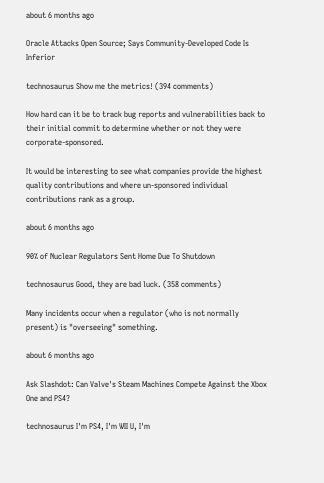about 6 months ago

Oracle Attacks Open Source; Says Community-Developed Code Is Inferior

technosaurus Show me the metrics! (394 comments)

How hard can it be to track bug reports and vulnerabilities back to their initial commit to determine whether or not they were corporate-sponsored.

It would be interesting to see what companies provide the highest quality contributions and where un-sponsored individual contributions rank as a group.

about 6 months ago

90% of Nuclear Regulators Sent Home Due To Shutdown

technosaurus Good, they are bad luck. (358 comments)

Many incidents occur when a regulator (who is not normally present) is "overseeing" something.

about 6 months ago

Ask Slashdot: Can Valve's Steam Machines Compete Against the Xbox One and PS4?

technosaurus I'm PS4, I'm WII U, I'm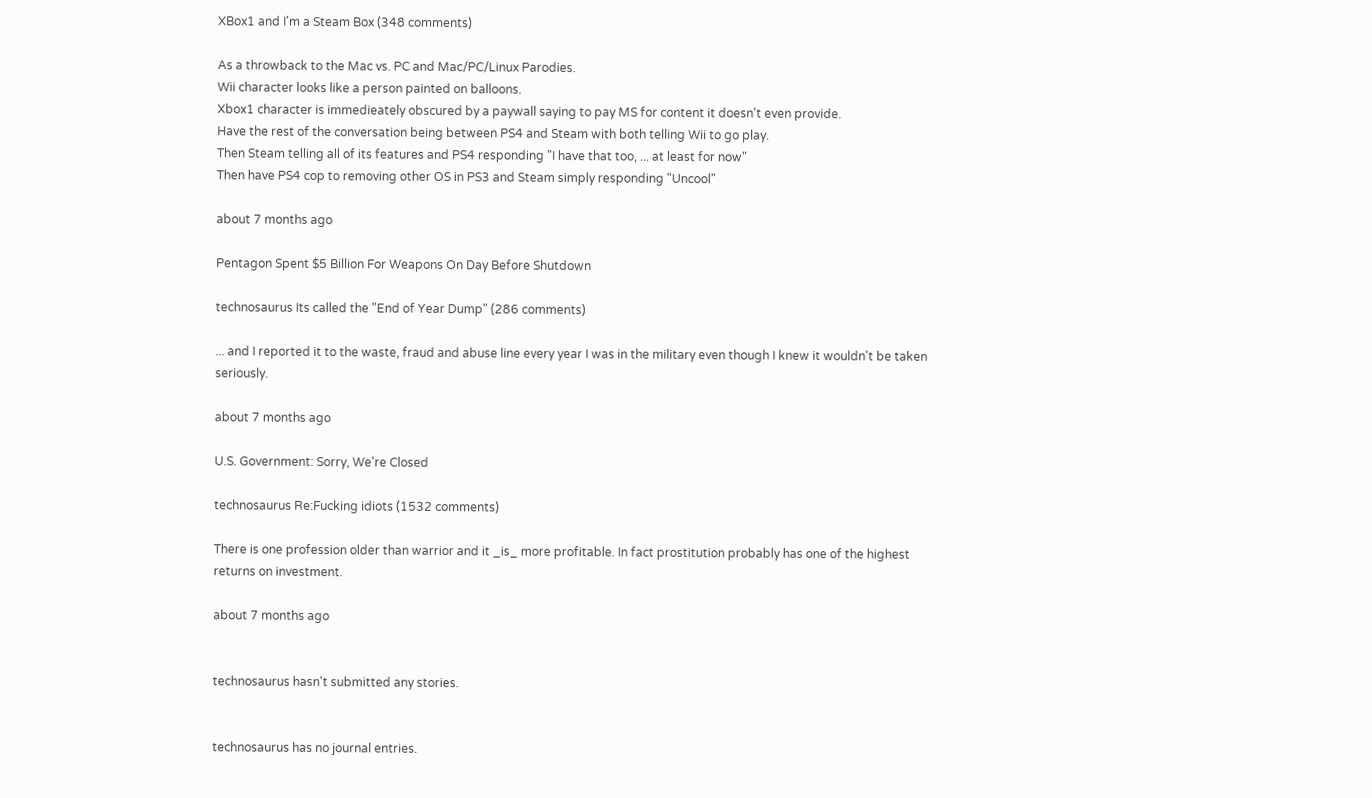XBox1 and I'm a Steam Box (348 comments)

As a throwback to the Mac vs. PC and Mac/PC/Linux Parodies.
Wii character looks like a person painted on balloons.
Xbox1 character is immedieately obscured by a paywall saying to pay MS for content it doesn't even provide.
Have the rest of the conversation being between PS4 and Steam with both telling Wii to go play.
Then Steam telling all of its features and PS4 responding "I have that too, ... at least for now"
Then have PS4 cop to removing other OS in PS3 and Steam simply responding "Uncool"

about 7 months ago

Pentagon Spent $5 Billion For Weapons On Day Before Shutdown

technosaurus Its called the "End of Year Dump" (286 comments)

... and I reported it to the waste, fraud and abuse line every year I was in the military even though I knew it wouldn't be taken seriously.

about 7 months ago

U.S. Government: Sorry, We're Closed

technosaurus Re:Fucking idiots (1532 comments)

There is one profession older than warrior and it _is_ more profitable. In fact prostitution probably has one of the highest returns on investment.

about 7 months ago


technosaurus hasn't submitted any stories.


technosaurus has no journal entries.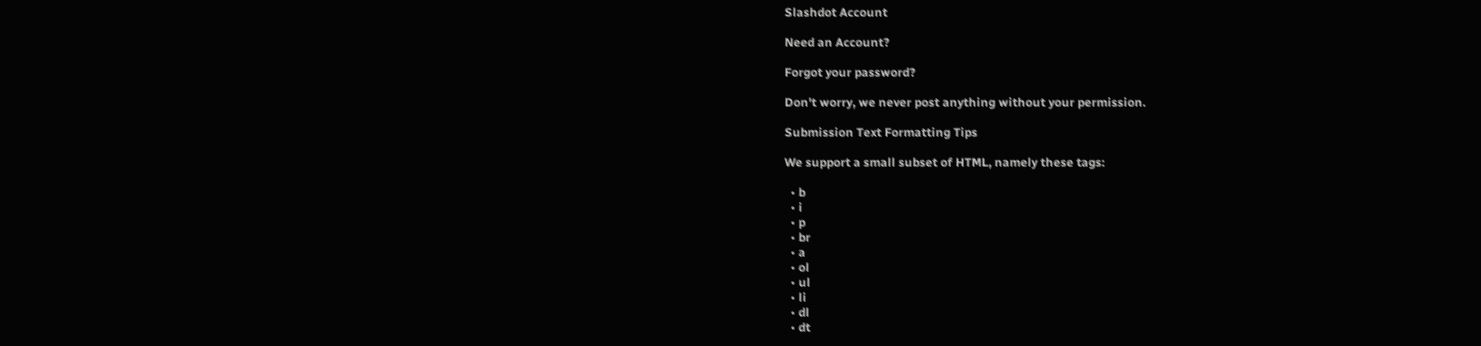Slashdot Account

Need an Account?

Forgot your password?

Don't worry, we never post anything without your permission.

Submission Text Formatting Tips

We support a small subset of HTML, namely these tags:

  • b
  • i
  • p
  • br
  • a
  • ol
  • ul
  • li
  • dl
  • dt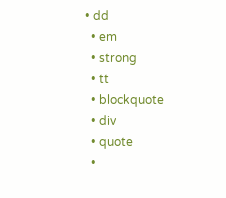• dd
  • em
  • strong
  • tt
  • blockquote
  • div
  • quote
  •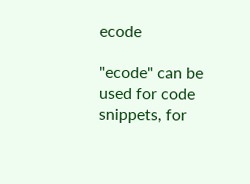ecode

"ecode" can be used for code snippets, for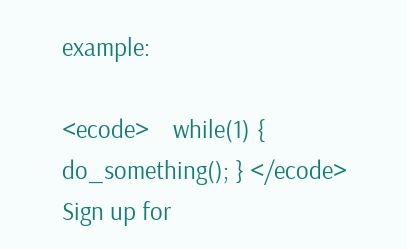example:

<ecode>    while(1) { do_something(); } </ecode>
Sign up for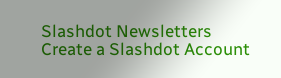Slashdot Newsletters
Create a Slashdot Account